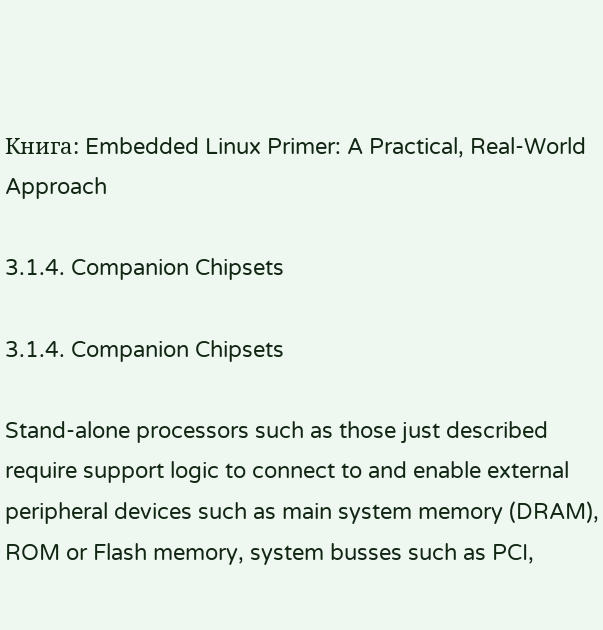Книга: Embedded Linux Primer: A Practical, Real-World Approach

3.1.4. Companion Chipsets

3.1.4. Companion Chipsets

Stand-alone processors such as those just described require support logic to connect to and enable external peripheral devices such as main system memory (DRAM), ROM or Flash memory, system busses such as PCI,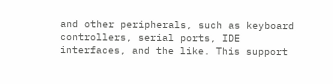and other peripherals, such as keyboard controllers, serial ports, IDE interfaces, and the like. This support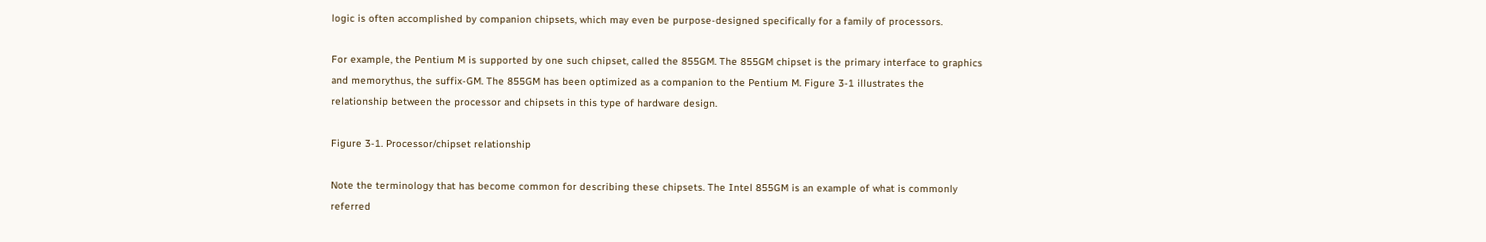logic is often accomplished by companion chipsets, which may even be purpose-designed specifically for a family of processors.

For example, the Pentium M is supported by one such chipset, called the 855GM. The 855GM chipset is the primary interface to graphics and memorythus, the suffix-GM. The 855GM has been optimized as a companion to the Pentium M. Figure 3-1 illustrates the relationship between the processor and chipsets in this type of hardware design.

Figure 3-1. Processor/chipset relationship

Note the terminology that has become common for describing these chipsets. The Intel 855GM is an example of what is commonly referred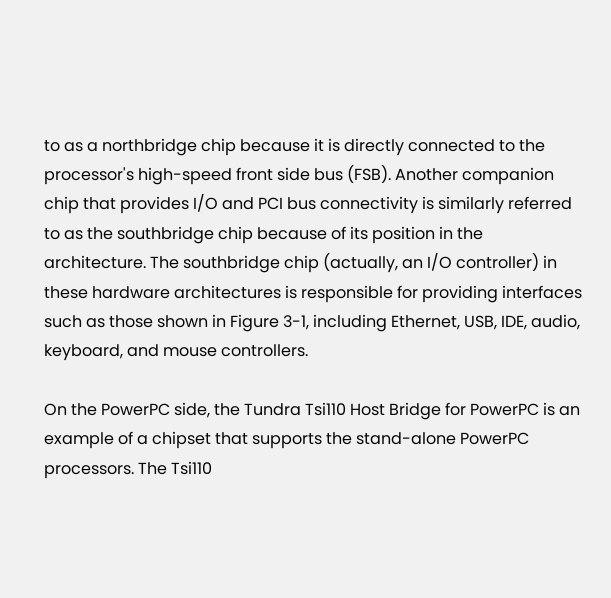to as a northbridge chip because it is directly connected to the processor's high-speed front side bus (FSB). Another companion chip that provides I/O and PCI bus connectivity is similarly referred to as the southbridge chip because of its position in the architecture. The southbridge chip (actually, an I/O controller) in these hardware architectures is responsible for providing interfaces such as those shown in Figure 3-1, including Ethernet, USB, IDE, audio, keyboard, and mouse controllers.

On the PowerPC side, the Tundra Tsi110 Host Bridge for PowerPC is an example of a chipset that supports the stand-alone PowerPC processors. The Tsi110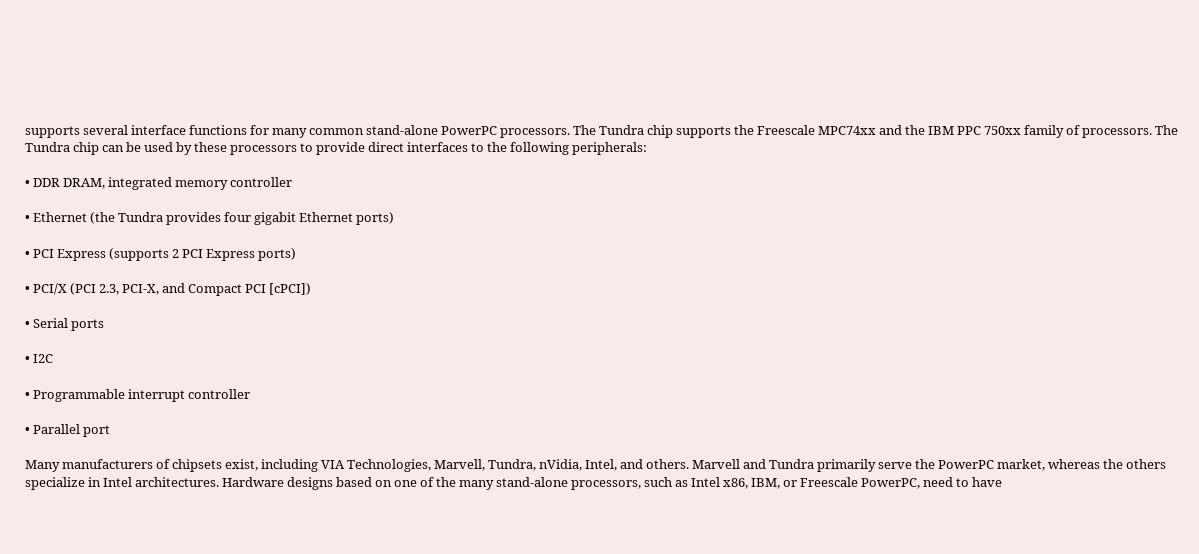supports several interface functions for many common stand-alone PowerPC processors. The Tundra chip supports the Freescale MPC74xx and the IBM PPC 750xx family of processors. The Tundra chip can be used by these processors to provide direct interfaces to the following peripherals:

• DDR DRAM, integrated memory controller

• Ethernet (the Tundra provides four gigabit Ethernet ports)

• PCI Express (supports 2 PCI Express ports)

• PCI/X (PCI 2.3, PCI-X, and Compact PCI [cPCI])

• Serial ports

• I2C

• Programmable interrupt controller

• Parallel port

Many manufacturers of chipsets exist, including VIA Technologies, Marvell, Tundra, nVidia, Intel, and others. Marvell and Tundra primarily serve the PowerPC market, whereas the others specialize in Intel architectures. Hardware designs based on one of the many stand-alone processors, such as Intel x86, IBM, or Freescale PowerPC, need to have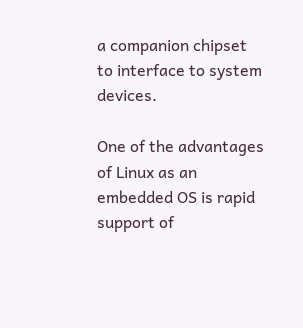a companion chipset to interface to system devices.

One of the advantages of Linux as an embedded OS is rapid support of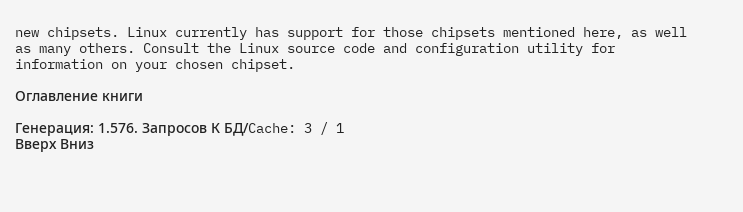new chipsets. Linux currently has support for those chipsets mentioned here, as well as many others. Consult the Linux source code and configuration utility for information on your chosen chipset.

Оглавление книги

Генерация: 1.576. Запросов К БД/Cache: 3 / 1
Вверх Вниз